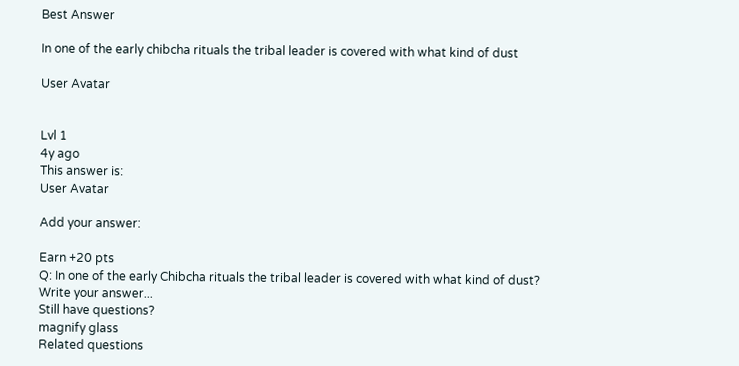Best Answer

In one of the early chibcha rituals the tribal leader is covered with what kind of dust

User Avatar


Lvl 1
4y ago
This answer is:
User Avatar

Add your answer:

Earn +20 pts
Q: In one of the early Chibcha rituals the tribal leader is covered with what kind of dust?
Write your answer...
Still have questions?
magnify glass
Related questions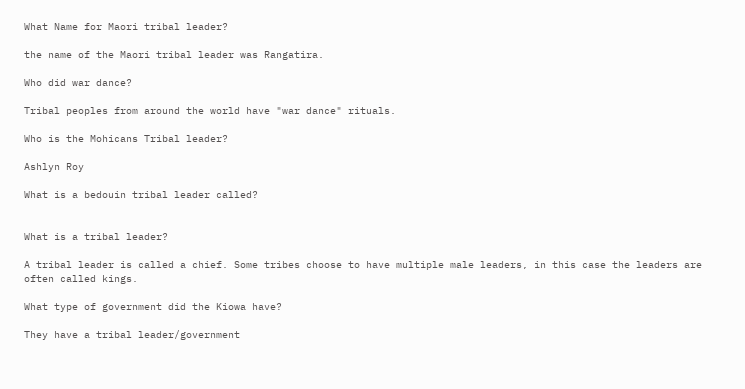What Name for Maori tribal leader?

the name of the Maori tribal leader was Rangatira.

Who did war dance?

Tribal peoples from around the world have "war dance" rituals.

Who is the Mohicans Tribal leader?

Ashlyn Roy

What is a bedouin tribal leader called?


What is a tribal leader?

A tribal leader is called a chief. Some tribes choose to have multiple male leaders, in this case the leaders are often called kings.

What type of government did the Kiowa have?

They have a tribal leader/government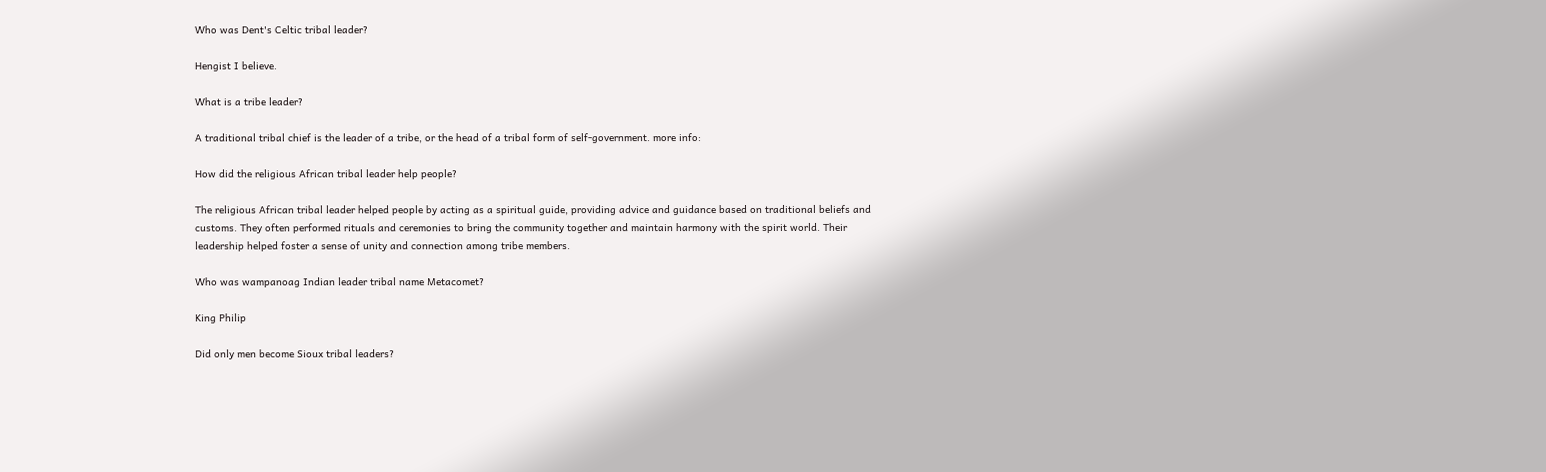Who was Dent's Celtic tribal leader?

Hengist I believe.

What is a tribe leader?

A traditional tribal chief is the leader of a tribe, or the head of a tribal form of self-government. more info:

How did the religious African tribal leader help people?

The religious African tribal leader helped people by acting as a spiritual guide, providing advice and guidance based on traditional beliefs and customs. They often performed rituals and ceremonies to bring the community together and maintain harmony with the spirit world. Their leadership helped foster a sense of unity and connection among tribe members.

Who was wampanoag Indian leader tribal name Metacomet?

King Philip

Did only men become Sioux tribal leaders?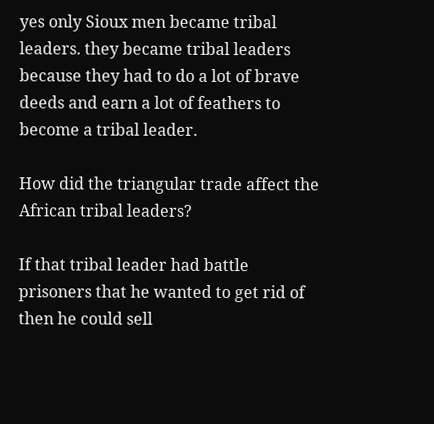yes only Sioux men became tribal leaders. they became tribal leaders because they had to do a lot of brave deeds and earn a lot of feathers to become a tribal leader.

How did the triangular trade affect the African tribal leaders?

If that tribal leader had battle prisoners that he wanted to get rid of then he could sell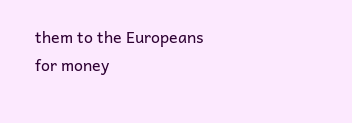them to the Europeans for money